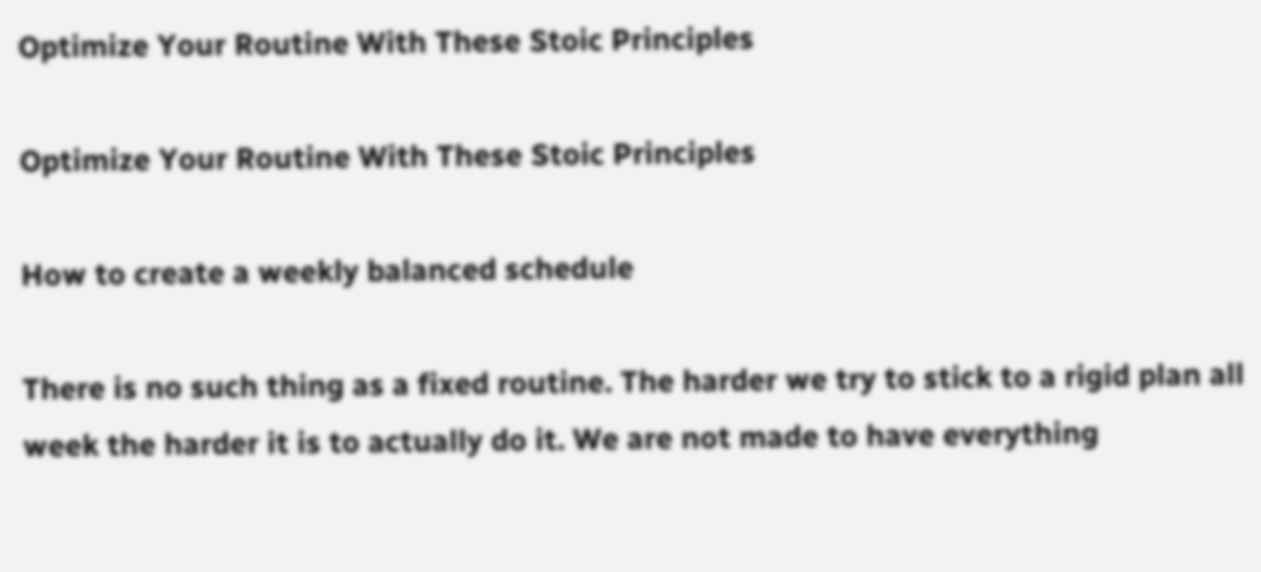Optimize Your Routine With These Stoic Principles

Optimize Your Routine With These Stoic Principles

How to create a weekly balanced schedule

There is no such thing as a fixed routine. The harder we try to stick to a rigid plan all week the harder it is to actually do it. We are not made to have everything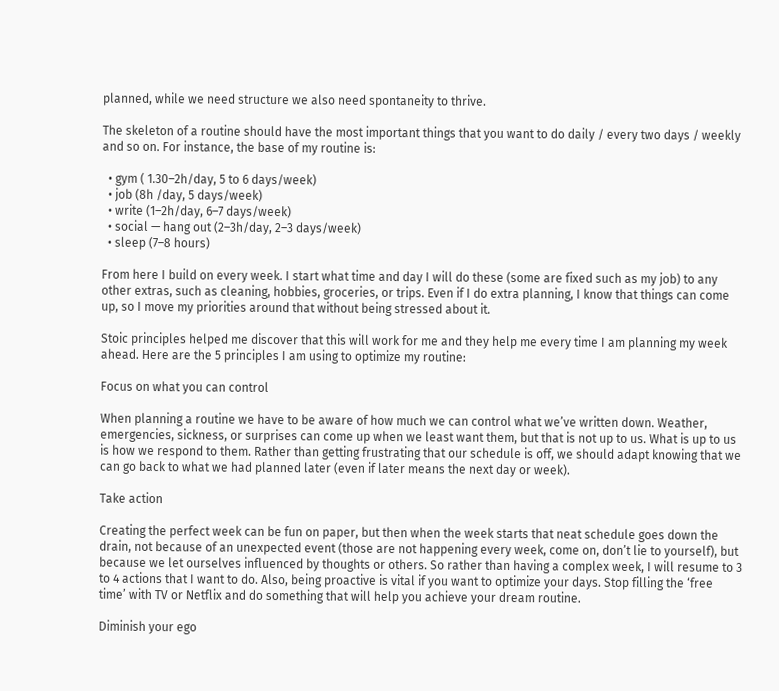planned, while we need structure we also need spontaneity to thrive.

The skeleton of a routine should have the most important things that you want to do daily / every two days / weekly and so on. For instance, the base of my routine is:

  • gym ( 1.30–2h/day, 5 to 6 days/week)
  • job (8h /day, 5 days/week)
  • write (1–2h/day, 6–7 days/week)
  • social — hang out (2–3h/day, 2–3 days/week)
  • sleep (7–8 hours)

From here I build on every week. I start what time and day I will do these (some are fixed such as my job) to any other extras, such as cleaning, hobbies, groceries, or trips. Even if I do extra planning, I know that things can come up, so I move my priorities around that without being stressed about it.

Stoic principles helped me discover that this will work for me and they help me every time I am planning my week ahead. Here are the 5 principles I am using to optimize my routine:

Focus on what you can control

When planning a routine we have to be aware of how much we can control what we’ve written down. Weather, emergencies, sickness, or surprises can come up when we least want them, but that is not up to us. What is up to us is how we respond to them. Rather than getting frustrating that our schedule is off, we should adapt knowing that we can go back to what we had planned later (even if later means the next day or week).

Take action

Creating the perfect week can be fun on paper, but then when the week starts that neat schedule goes down the drain, not because of an unexpected event (those are not happening every week, come on, don’t lie to yourself), but because we let ourselves influenced by thoughts or others. So rather than having a complex week, I will resume to 3 to 4 actions that I want to do. Also, being proactive is vital if you want to optimize your days. Stop filling the ‘free time’ with TV or Netflix and do something that will help you achieve your dream routine.

Diminish your ego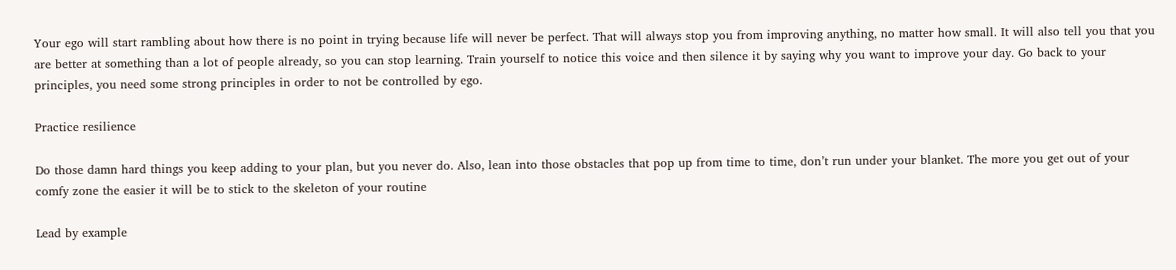Your ego will start rambling about how there is no point in trying because life will never be perfect. That will always stop you from improving anything, no matter how small. It will also tell you that you are better at something than a lot of people already, so you can stop learning. Train yourself to notice this voice and then silence it by saying why you want to improve your day. Go back to your principles, you need some strong principles in order to not be controlled by ego.

Practice resilience

Do those damn hard things you keep adding to your plan, but you never do. Also, lean into those obstacles that pop up from time to time, don’t run under your blanket. The more you get out of your comfy zone the easier it will be to stick to the skeleton of your routine

Lead by example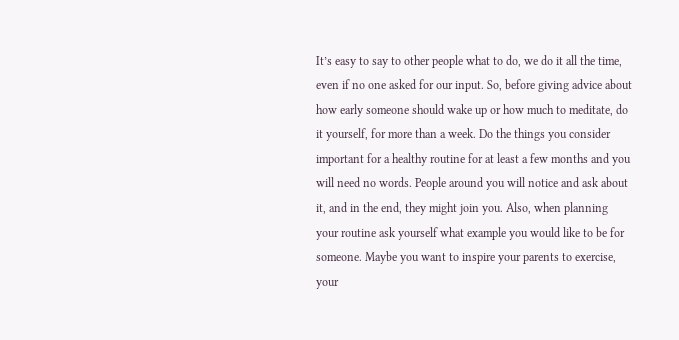It’s easy to say to other people what to do, we do it all the time, even if no one asked for our input. So, before giving advice about how early someone should wake up or how much to meditate, do it yourself, for more than a week. Do the things you consider important for a healthy routine for at least a few months and you will need no words. People around you will notice and ask about it, and in the end, they might join you. Also, when planning your routine ask yourself what example you would like to be for someone. Maybe you want to inspire your parents to exercise, your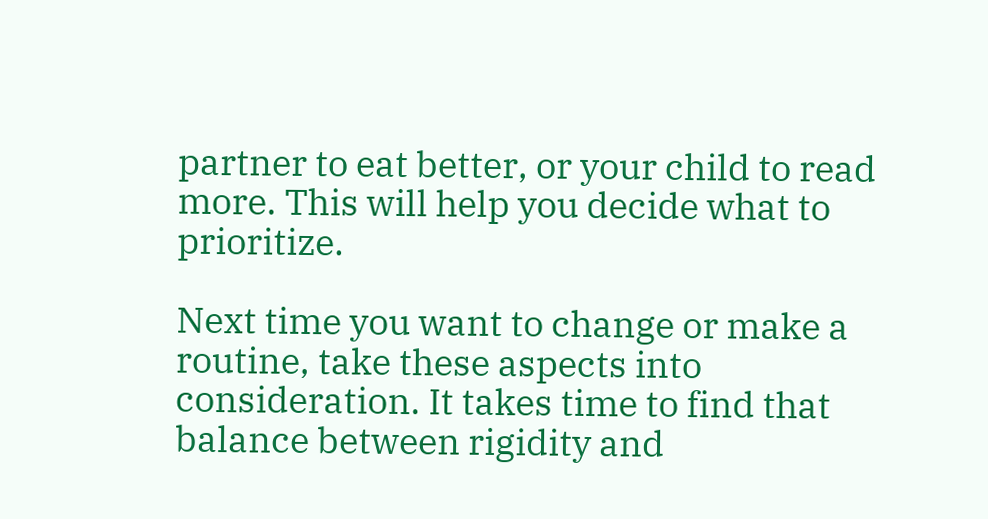partner to eat better, or your child to read more. This will help you decide what to prioritize.

Next time you want to change or make a routine, take these aspects into consideration. It takes time to find that balance between rigidity and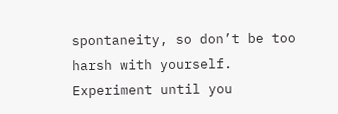spontaneity, so don’t be too harsh with yourself. Experiment until you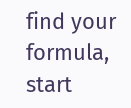find your formula, start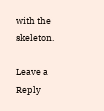with the skeleton.

Leave a Reply